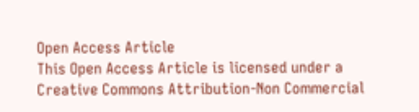Open Access Article
This Open Access Article is licensed under a Creative Commons Attribution-Non Commercial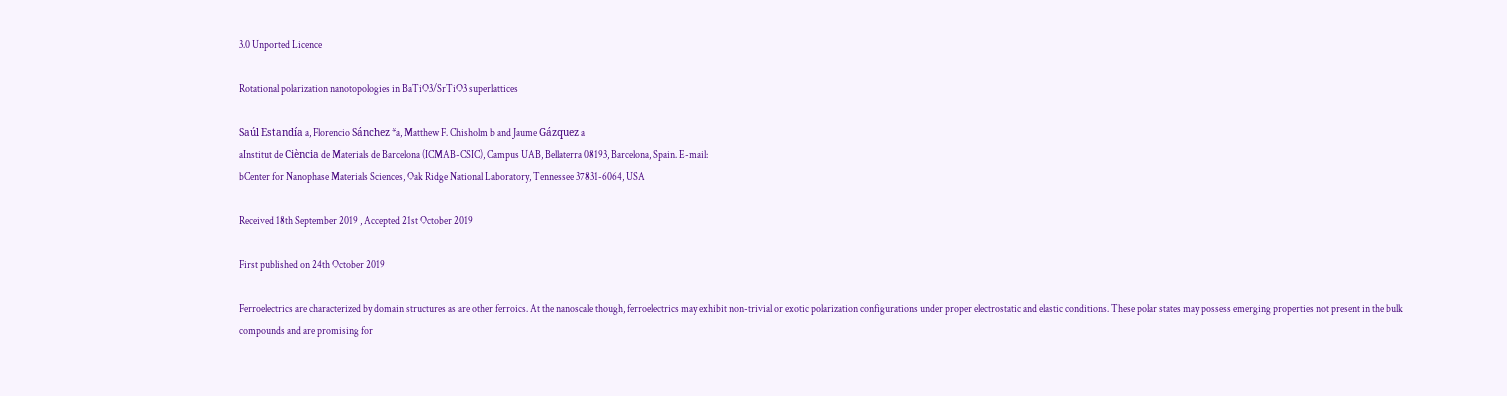3.0 Unported Licence

Rotational polarization nanotopologies in BaTiO3/SrTiO3 superlattices

Saúl Estandía a, Florencio Sánchez *a, Matthew F. Chisholm b and Jaume Gázquez a
aInstitut de Ciència de Materials de Barcelona (ICMAB-CSIC), Campus UAB, Bellaterra 08193, Barcelona, Spain. E-mail:
bCenter for Nanophase Materials Sciences, Oak Ridge National Laboratory, Tennessee 37831-6064, USA

Received 18th September 2019 , Accepted 21st October 2019

First published on 24th October 2019

Ferroelectrics are characterized by domain structures as are other ferroics. At the nanoscale though, ferroelectrics may exhibit non-trivial or exotic polarization configurations under proper electrostatic and elastic conditions. These polar states may possess emerging properties not present in the bulk compounds and are promising for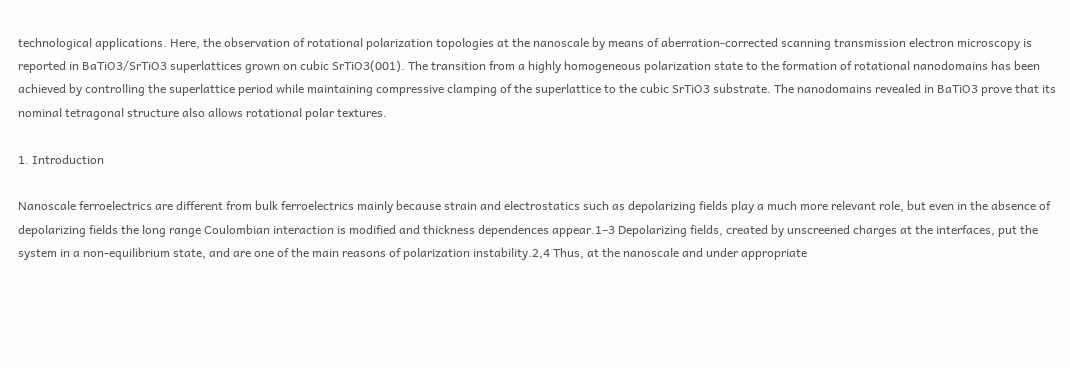technological applications. Here, the observation of rotational polarization topologies at the nanoscale by means of aberration-corrected scanning transmission electron microscopy is reported in BaTiO3/SrTiO3 superlattices grown on cubic SrTiO3(001). The transition from a highly homogeneous polarization state to the formation of rotational nanodomains has been achieved by controlling the superlattice period while maintaining compressive clamping of the superlattice to the cubic SrTiO3 substrate. The nanodomains revealed in BaTiO3 prove that its nominal tetragonal structure also allows rotational polar textures.

1. Introduction

Nanoscale ferroelectrics are different from bulk ferroelectrics mainly because strain and electrostatics such as depolarizing fields play a much more relevant role, but even in the absence of depolarizing fields the long range Coulombian interaction is modified and thickness dependences appear.1–3 Depolarizing fields, created by unscreened charges at the interfaces, put the system in a non-equilibrium state, and are one of the main reasons of polarization instability.2,4 Thus, at the nanoscale and under appropriate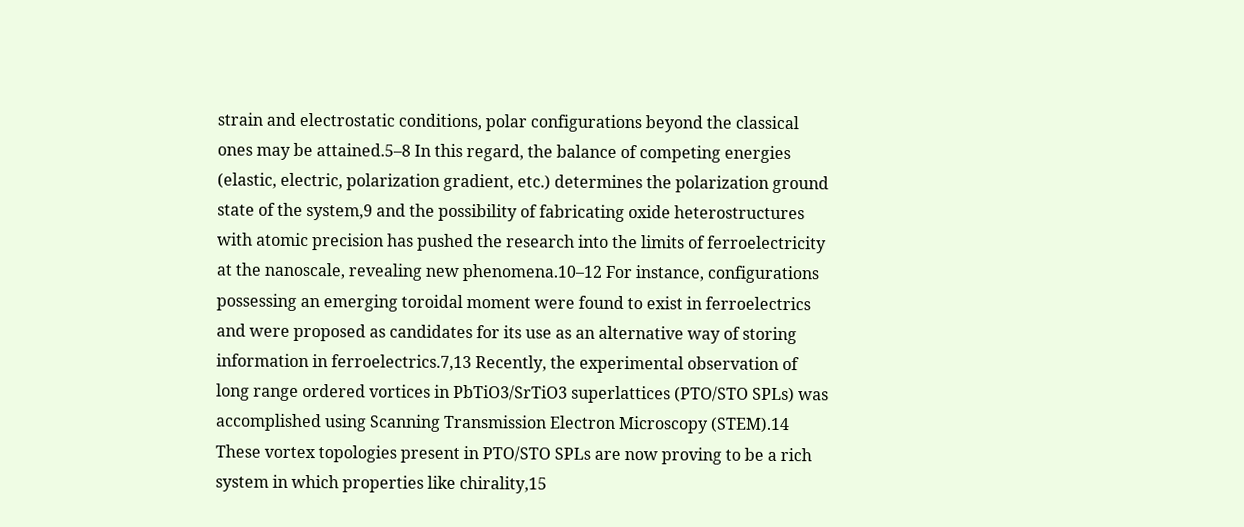strain and electrostatic conditions, polar configurations beyond the classical ones may be attained.5–8 In this regard, the balance of competing energies (elastic, electric, polarization gradient, etc.) determines the polarization ground state of the system,9 and the possibility of fabricating oxide heterostructures with atomic precision has pushed the research into the limits of ferroelectricity at the nanoscale, revealing new phenomena.10–12 For instance, configurations possessing an emerging toroidal moment were found to exist in ferroelectrics and were proposed as candidates for its use as an alternative way of storing information in ferroelectrics.7,13 Recently, the experimental observation of long range ordered vortices in PbTiO3/SrTiO3 superlattices (PTO/STO SPLs) was accomplished using Scanning Transmission Electron Microscopy (STEM).14 These vortex topologies present in PTO/STO SPLs are now proving to be a rich system in which properties like chirality,15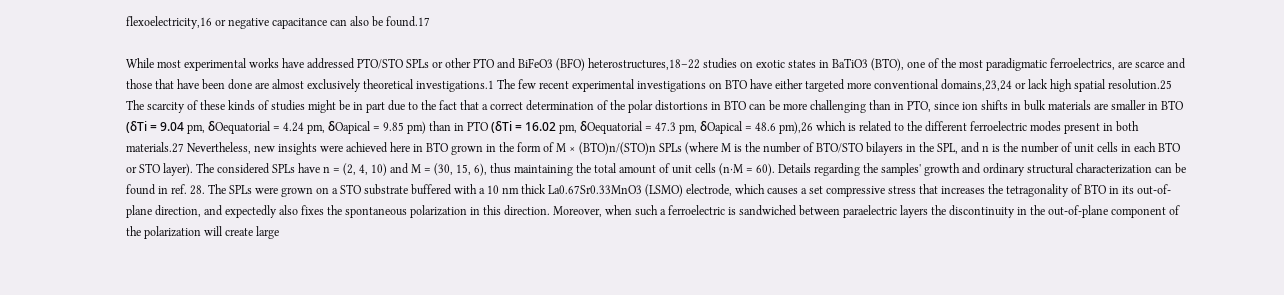flexoelectricity,16 or negative capacitance can also be found.17

While most experimental works have addressed PTO/STO SPLs or other PTO and BiFeO3 (BFO) heterostructures,18–22 studies on exotic states in BaTiO3 (BTO), one of the most paradigmatic ferroelectrics, are scarce and those that have been done are almost exclusively theoretical investigations.1 The few recent experimental investigations on BTO have either targeted more conventional domains,23,24 or lack high spatial resolution.25 The scarcity of these kinds of studies might be in part due to the fact that a correct determination of the polar distortions in BTO can be more challenging than in PTO, since ion shifts in bulk materials are smaller in BTO (δTi = 9.04 pm, δOequatorial = 4.24 pm, δOapical = 9.85 pm) than in PTO (δTi = 16.02 pm, δOequatorial = 47.3 pm, δOapical = 48.6 pm),26 which is related to the different ferroelectric modes present in both materials.27 Nevertheless, new insights were achieved here in BTO grown in the form of M × (BTO)n/(STO)n SPLs (where M is the number of BTO/STO bilayers in the SPL, and n is the number of unit cells in each BTO or STO layer). The considered SPLs have n = (2, 4, 10) and M = (30, 15, 6), thus maintaining the total amount of unit cells (n·M = 60). Details regarding the samples' growth and ordinary structural characterization can be found in ref. 28. The SPLs were grown on a STO substrate buffered with a 10 nm thick La0.67Sr0.33MnO3 (LSMO) electrode, which causes a set compressive stress that increases the tetragonality of BTO in its out-of-plane direction, and expectedly also fixes the spontaneous polarization in this direction. Moreover, when such a ferroelectric is sandwiched between paraelectric layers the discontinuity in the out-of-plane component of the polarization will create large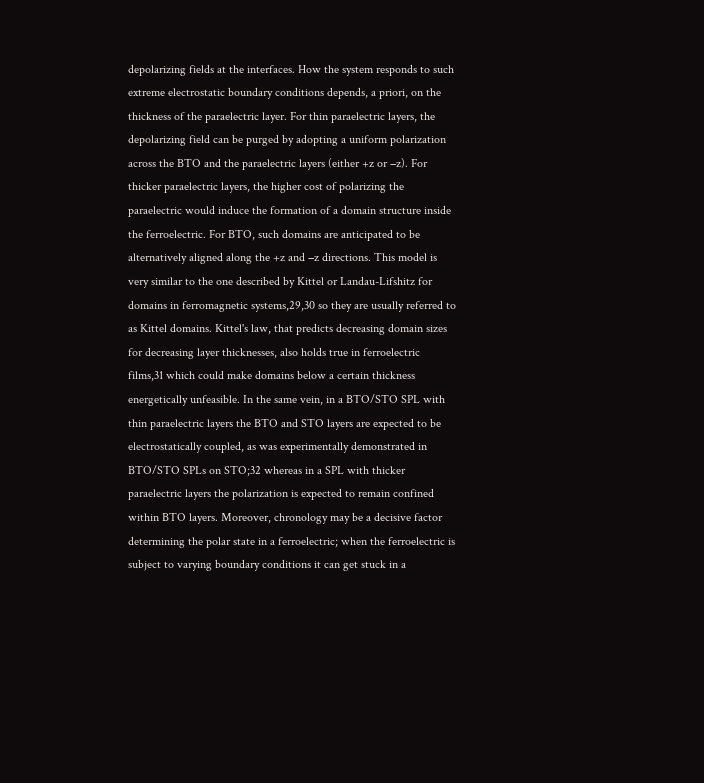depolarizing fields at the interfaces. How the system responds to such extreme electrostatic boundary conditions depends, a priori, on the thickness of the paraelectric layer. For thin paraelectric layers, the depolarizing field can be purged by adopting a uniform polarization across the BTO and the paraelectric layers (either +z or −z). For thicker paraelectric layers, the higher cost of polarizing the paraelectric would induce the formation of a domain structure inside the ferroelectric. For BTO, such domains are anticipated to be alternatively aligned along the +z and −z directions. This model is very similar to the one described by Kittel or Landau-Lifshitz for domains in ferromagnetic systems,29,30 so they are usually referred to as Kittel domains. Kittel's law, that predicts decreasing domain sizes for decreasing layer thicknesses, also holds true in ferroelectric films,31 which could make domains below a certain thickness energetically unfeasible. In the same vein, in a BTO/STO SPL with thin paraelectric layers the BTO and STO layers are expected to be electrostatically coupled, as was experimentally demonstrated in BTO/STO SPLs on STO;32 whereas in a SPL with thicker paraelectric layers the polarization is expected to remain confined within BTO layers. Moreover, chronology may be a decisive factor determining the polar state in a ferroelectric; when the ferroelectric is subject to varying boundary conditions it can get stuck in a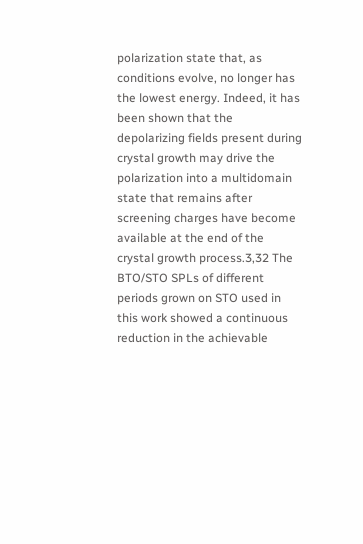polarization state that, as conditions evolve, no longer has the lowest energy. Indeed, it has been shown that the depolarizing fields present during crystal growth may drive the polarization into a multidomain state that remains after screening charges have become available at the end of the crystal growth process.3,32 The BTO/STO SPLs of different periods grown on STO used in this work showed a continuous reduction in the achievable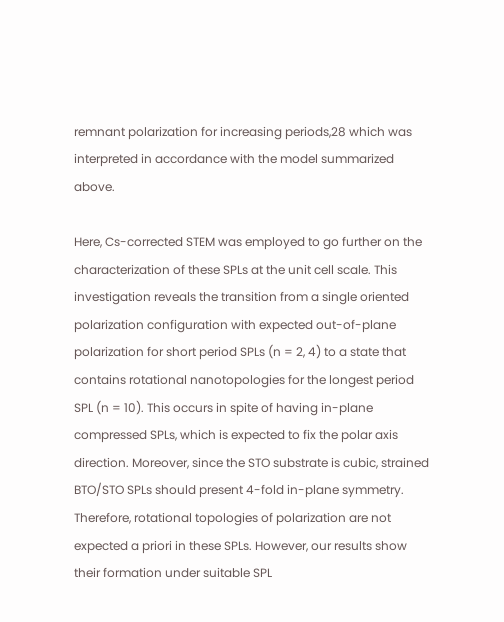remnant polarization for increasing periods,28 which was interpreted in accordance with the model summarized above.

Here, Cs-corrected STEM was employed to go further on the characterization of these SPLs at the unit cell scale. This investigation reveals the transition from a single oriented polarization configuration with expected out-of-plane polarization for short period SPLs (n = 2, 4) to a state that contains rotational nanotopologies for the longest period SPL (n = 10). This occurs in spite of having in-plane compressed SPLs, which is expected to fix the polar axis direction. Moreover, since the STO substrate is cubic, strained BTO/STO SPLs should present 4-fold in-plane symmetry. Therefore, rotational topologies of polarization are not expected a priori in these SPLs. However, our results show their formation under suitable SPL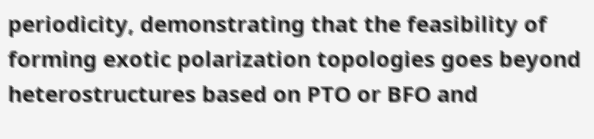periodicity, demonstrating that the feasibility of forming exotic polarization topologies goes beyond heterostructures based on PTO or BFO and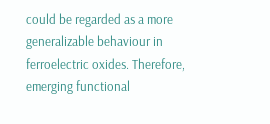could be regarded as a more generalizable behaviour in ferroelectric oxides. Therefore, emerging functional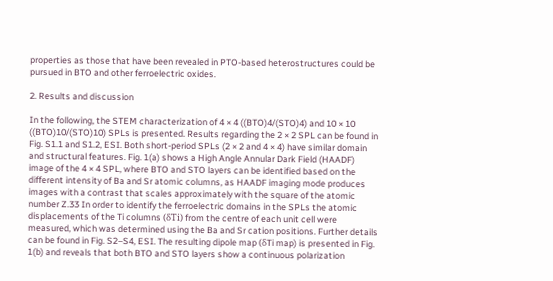properties as those that have been revealed in PTO-based heterostructures could be pursued in BTO and other ferroelectric oxides.

2. Results and discussion

In the following, the STEM characterization of 4 × 4 ((BTO)4/(STO)4) and 10 × 10 ((BTO)10/(STO)10) SPLs is presented. Results regarding the 2 × 2 SPL can be found in Fig. S1.1 and S1.2, ESI. Both short-period SPLs (2 × 2 and 4 × 4) have similar domain and structural features. Fig. 1(a) shows a High Angle Annular Dark Field (HAADF) image of the 4 × 4 SPL, where BTO and STO layers can be identified based on the different intensity of Ba and Sr atomic columns, as HAADF imaging mode produces images with a contrast that scales approximately with the square of the atomic number Z.33 In order to identify the ferroelectric domains in the SPLs the atomic displacements of the Ti columns (δTi) from the centre of each unit cell were measured, which was determined using the Ba and Sr cation positions. Further details can be found in Fig. S2–S4, ESI. The resulting dipole map (δTi map) is presented in Fig. 1(b) and reveals that both BTO and STO layers show a continuous polarization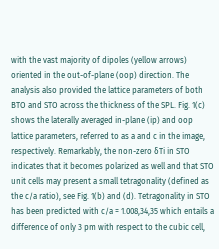with the vast majority of dipoles (yellow arrows) oriented in the out-of-plane (oop) direction. The analysis also provided the lattice parameters of both BTO and STO across the thickness of the SPL. Fig. 1(c) shows the laterally averaged in-plane (ip) and oop lattice parameters, referred to as a and c in the image, respectively. Remarkably, the non-zero δTi in STO indicates that it becomes polarized as well and that STO unit cells may present a small tetragonality (defined as the c/a ratio), see Fig. 1(b) and (d). Tetragonality in STO has been predicted with c/a = 1.008,34,35 which entails a difference of only 3 pm with respect to the cubic cell,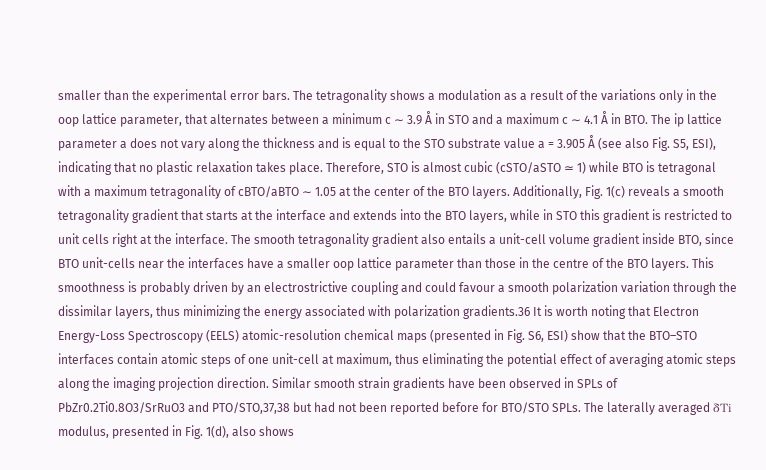smaller than the experimental error bars. The tetragonality shows a modulation as a result of the variations only in the oop lattice parameter, that alternates between a minimum c ∼ 3.9 Å in STO and a maximum c ∼ 4.1 Å in BTO. The ip lattice parameter a does not vary along the thickness and is equal to the STO substrate value a = 3.905 Å (see also Fig. S5, ESI), indicating that no plastic relaxation takes place. Therefore, STO is almost cubic (cSTO/aSTO ≃ 1) while BTO is tetragonal with a maximum tetragonality of cBTO/aBTO ∼ 1.05 at the center of the BTO layers. Additionally, Fig. 1(c) reveals a smooth tetragonality gradient that starts at the interface and extends into the BTO layers, while in STO this gradient is restricted to unit cells right at the interface. The smooth tetragonality gradient also entails a unit-cell volume gradient inside BTO, since BTO unit-cells near the interfaces have a smaller oop lattice parameter than those in the centre of the BTO layers. This smoothness is probably driven by an electrostrictive coupling and could favour a smooth polarization variation through the dissimilar layers, thus minimizing the energy associated with polarization gradients.36 It is worth noting that Electron Energy-Loss Spectroscopy (EELS) atomic-resolution chemical maps (presented in Fig. S6, ESI) show that the BTO–STO interfaces contain atomic steps of one unit-cell at maximum, thus eliminating the potential effect of averaging atomic steps along the imaging projection direction. Similar smooth strain gradients have been observed in SPLs of PbZr0.2Ti0.8O3/SrRuO3 and PTO/STO,37,38 but had not been reported before for BTO/STO SPLs. The laterally averaged δTi modulus, presented in Fig. 1(d), also shows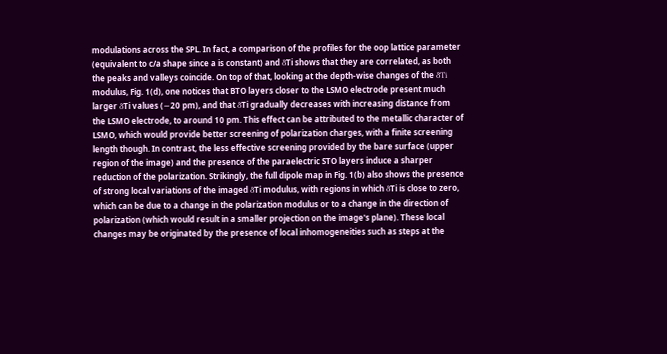modulations across the SPL. In fact, a comparison of the profiles for the oop lattice parameter (equivalent to c/a shape since a is constant) and δTi shows that they are correlated, as both the peaks and valleys coincide. On top of that, looking at the depth-wise changes of the δTi modulus, Fig. 1(d), one notices that BTO layers closer to the LSMO electrode present much larger δTi values (∼20 pm), and that δTi gradually decreases with increasing distance from the LSMO electrode, to around 10 pm. This effect can be attributed to the metallic character of LSMO, which would provide better screening of polarization charges, with a finite screening length though. In contrast, the less effective screening provided by the bare surface (upper region of the image) and the presence of the paraelectric STO layers induce a sharper reduction of the polarization. Strikingly, the full dipole map in Fig. 1(b) also shows the presence of strong local variations of the imaged δTi modulus, with regions in which δTi is close to zero, which can be due to a change in the polarization modulus or to a change in the direction of polarization (which would result in a smaller projection on the image's plane). These local changes may be originated by the presence of local inhomogeneities such as steps at the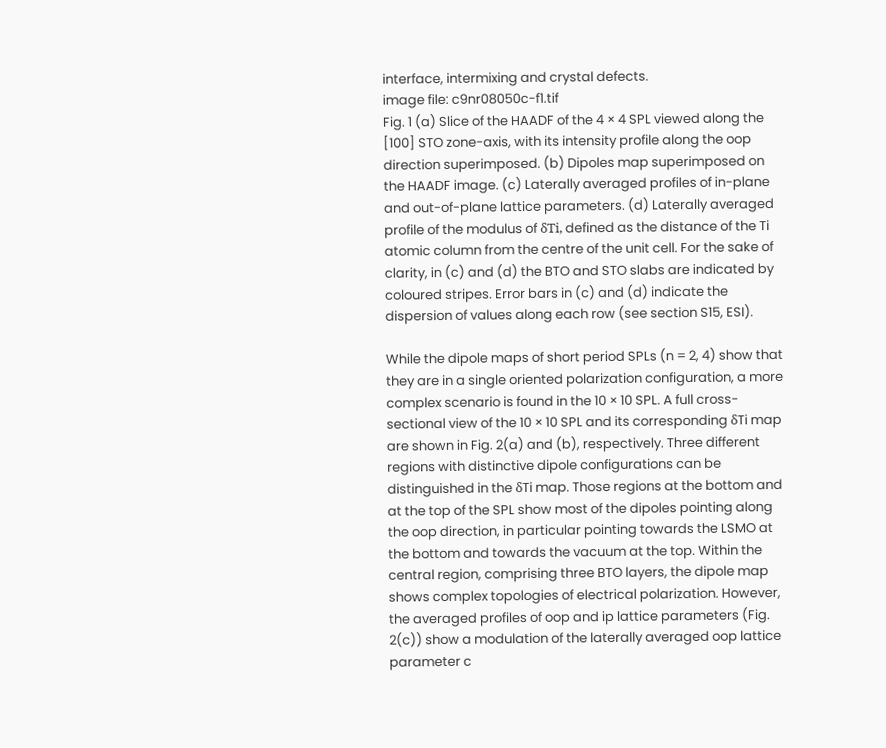interface, intermixing and crystal defects.
image file: c9nr08050c-f1.tif
Fig. 1 (a) Slice of the HAADF of the 4 × 4 SPL viewed along the [100] STO zone-axis, with its intensity profile along the oop direction superimposed. (b) Dipoles map superimposed on the HAADF image. (c) Laterally averaged profiles of in-plane and out-of-plane lattice parameters. (d) Laterally averaged profile of the modulus of δTi, defined as the distance of the Ti atomic column from the centre of the unit cell. For the sake of clarity, in (c) and (d) the BTO and STO slabs are indicated by coloured stripes. Error bars in (c) and (d) indicate the dispersion of values along each row (see section S15, ESI).

While the dipole maps of short period SPLs (n = 2, 4) show that they are in a single oriented polarization configuration, a more complex scenario is found in the 10 × 10 SPL. A full cross-sectional view of the 10 × 10 SPL and its corresponding δTi map are shown in Fig. 2(a) and (b), respectively. Three different regions with distinctive dipole configurations can be distinguished in the δTi map. Those regions at the bottom and at the top of the SPL show most of the dipoles pointing along the oop direction, in particular pointing towards the LSMO at the bottom and towards the vacuum at the top. Within the central region, comprising three BTO layers, the dipole map shows complex topologies of electrical polarization. However, the averaged profiles of oop and ip lattice parameters (Fig. 2(c)) show a modulation of the laterally averaged oop lattice parameter c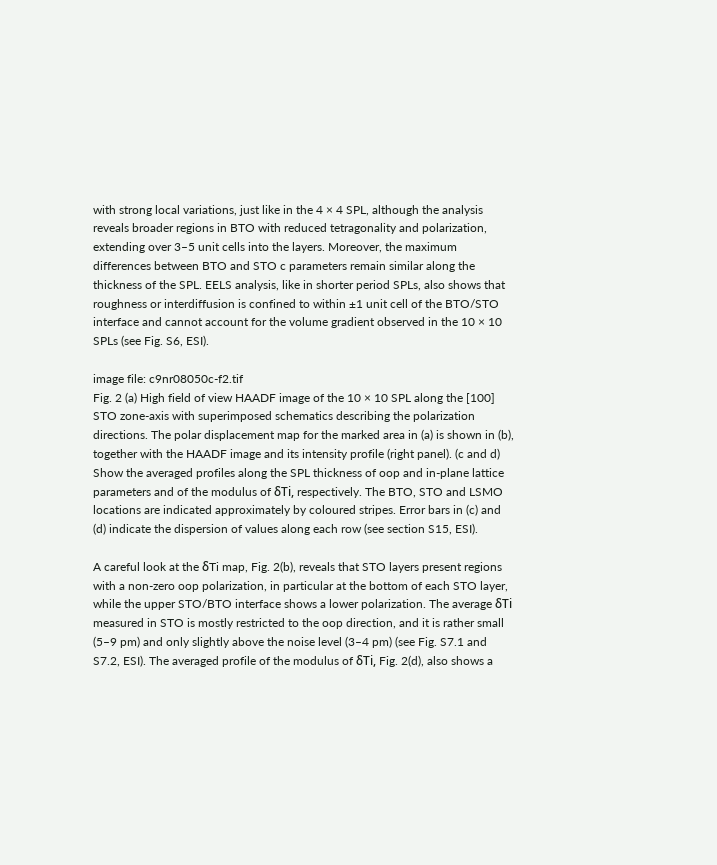with strong local variations, just like in the 4 × 4 SPL, although the analysis reveals broader regions in BTO with reduced tetragonality and polarization, extending over 3–5 unit cells into the layers. Moreover, the maximum differences between BTO and STO c parameters remain similar along the thickness of the SPL. EELS analysis, like in shorter period SPLs, also shows that roughness or interdiffusion is confined to within ±1 unit cell of the BTO/STO interface and cannot account for the volume gradient observed in the 10 × 10 SPLs (see Fig. S6, ESI).

image file: c9nr08050c-f2.tif
Fig. 2 (a) High field of view HAADF image of the 10 × 10 SPL along the [100] STO zone-axis with superimposed schematics describing the polarization directions. The polar displacement map for the marked area in (a) is shown in (b), together with the HAADF image and its intensity profile (right panel). (c and d) Show the averaged profiles along the SPL thickness of oop and in-plane lattice parameters and of the modulus of δTi, respectively. The BTO, STO and LSMO locations are indicated approximately by coloured stripes. Error bars in (c) and (d) indicate the dispersion of values along each row (see section S15, ESI).

A careful look at the δTi map, Fig. 2(b), reveals that STO layers present regions with a non-zero oop polarization, in particular at the bottom of each STO layer, while the upper STO/BTO interface shows a lower polarization. The average δTi measured in STO is mostly restricted to the oop direction, and it is rather small (5–9 pm) and only slightly above the noise level (3–4 pm) (see Fig. S7.1 and S7.2, ESI). The averaged profile of the modulus of δTi, Fig. 2(d), also shows a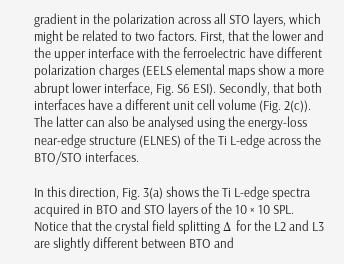gradient in the polarization across all STO layers, which might be related to two factors. First, that the lower and the upper interface with the ferroelectric have different polarization charges (EELS elemental maps show a more abrupt lower interface, Fig. S6 ESI). Secondly, that both interfaces have a different unit cell volume (Fig. 2(c)). The latter can also be analysed using the energy-loss near-edge structure (ELNES) of the Ti L-edge across the BTO/STO interfaces.

In this direction, Fig. 3(a) shows the Ti L-edge spectra acquired in BTO and STO layers of the 10 × 10 SPL. Notice that the crystal field splitting Δ for the L2 and L3 are slightly different between BTO and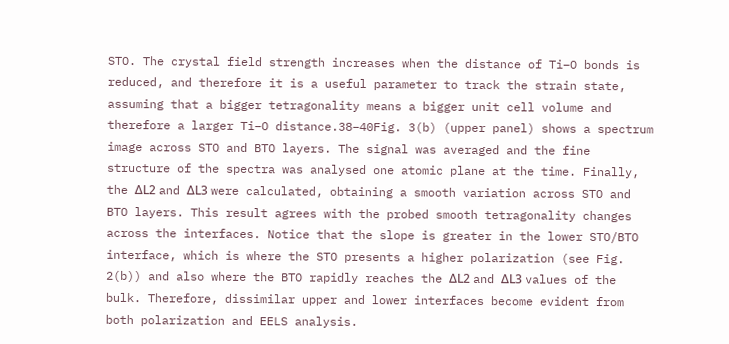STO. The crystal field strength increases when the distance of Ti–O bonds is reduced, and therefore it is a useful parameter to track the strain state, assuming that a bigger tetragonality means a bigger unit cell volume and therefore a larger Ti–O distance.38–40Fig. 3(b) (upper panel) shows a spectrum image across STO and BTO layers. The signal was averaged and the fine structure of the spectra was analysed one atomic plane at the time. Finally, the ΔL2 and ΔL3 were calculated, obtaining a smooth variation across STO and BTO layers. This result agrees with the probed smooth tetragonality changes across the interfaces. Notice that the slope is greater in the lower STO/BTO interface, which is where the STO presents a higher polarization (see Fig. 2(b)) and also where the BTO rapidly reaches the ΔL2 and ΔL3 values of the bulk. Therefore, dissimilar upper and lower interfaces become evident from both polarization and EELS analysis.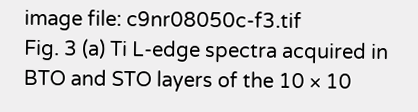image file: c9nr08050c-f3.tif
Fig. 3 (a) Ti L-edge spectra acquired in BTO and STO layers of the 10 × 10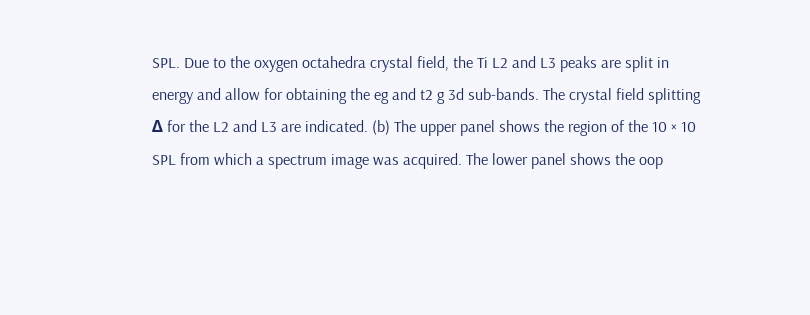SPL. Due to the oxygen octahedra crystal field, the Ti L2 and L3 peaks are split in energy and allow for obtaining the eg and t2 g 3d sub-bands. The crystal field splitting Δ for the L2 and L3 are indicated. (b) The upper panel shows the region of the 10 × 10 SPL from which a spectrum image was acquired. The lower panel shows the oop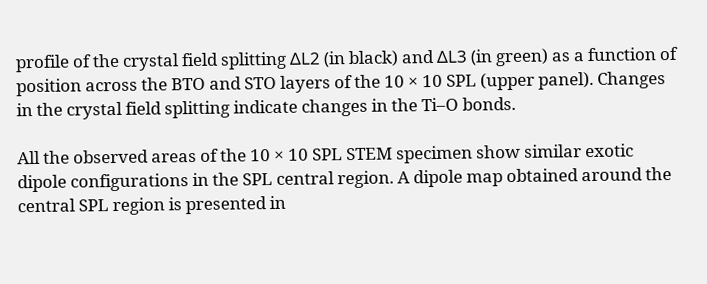profile of the crystal field splitting ΔL2 (in black) and ΔL3 (in green) as a function of position across the BTO and STO layers of the 10 × 10 SPL (upper panel). Changes in the crystal field splitting indicate changes in the Ti–O bonds.

All the observed areas of the 10 × 10 SPL STEM specimen show similar exotic dipole configurations in the SPL central region. A dipole map obtained around the central SPL region is presented in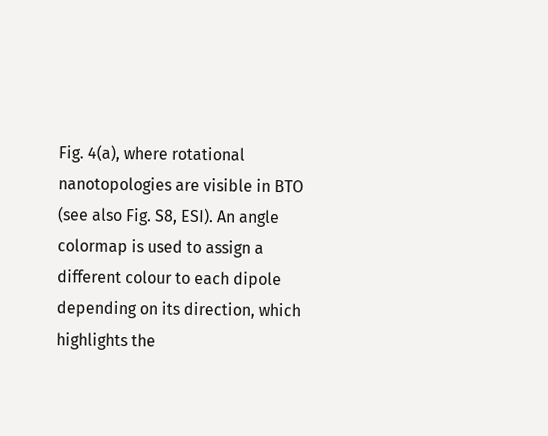Fig. 4(a), where rotational nanotopologies are visible in BTO (see also Fig. S8, ESI). An angle colormap is used to assign a different colour to each dipole depending on its direction, which highlights the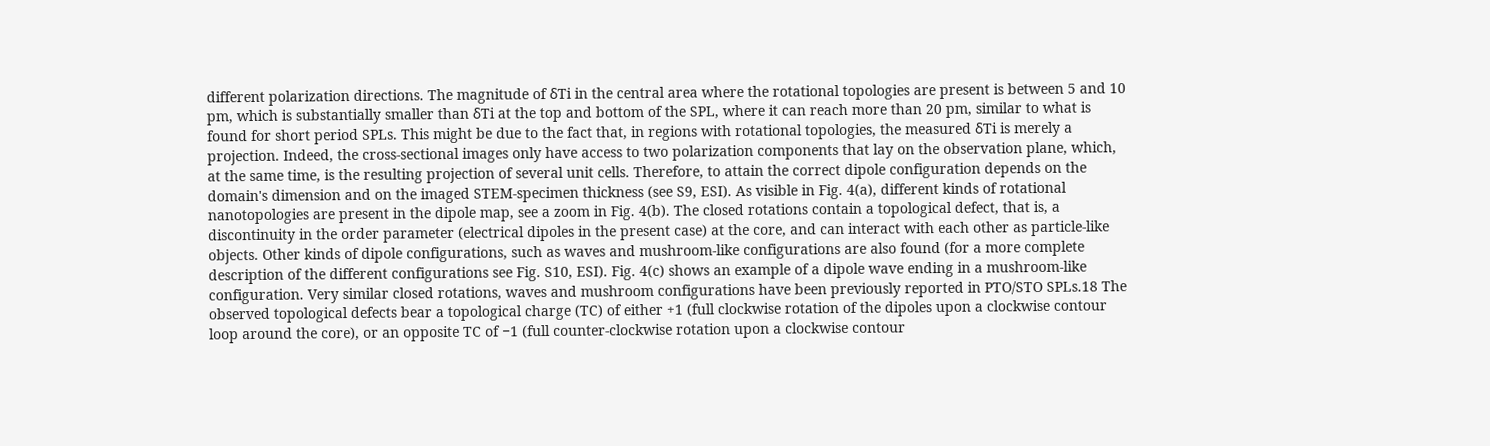different polarization directions. The magnitude of δTi in the central area where the rotational topologies are present is between 5 and 10 pm, which is substantially smaller than δTi at the top and bottom of the SPL, where it can reach more than 20 pm, similar to what is found for short period SPLs. This might be due to the fact that, in regions with rotational topologies, the measured δTi is merely a projection. Indeed, the cross-sectional images only have access to two polarization components that lay on the observation plane, which, at the same time, is the resulting projection of several unit cells. Therefore, to attain the correct dipole configuration depends on the domain's dimension and on the imaged STEM-specimen thickness (see S9, ESI). As visible in Fig. 4(a), different kinds of rotational nanotopologies are present in the dipole map, see a zoom in Fig. 4(b). The closed rotations contain a topological defect, that is, a discontinuity in the order parameter (electrical dipoles in the present case) at the core, and can interact with each other as particle-like objects. Other kinds of dipole configurations, such as waves and mushroom-like configurations are also found (for a more complete description of the different configurations see Fig. S10, ESI). Fig. 4(c) shows an example of a dipole wave ending in a mushroom-like configuration. Very similar closed rotations, waves and mushroom configurations have been previously reported in PTO/STO SPLs.18 The observed topological defects bear a topological charge (TC) of either +1 (full clockwise rotation of the dipoles upon a clockwise contour loop around the core), or an opposite TC of −1 (full counter-clockwise rotation upon a clockwise contour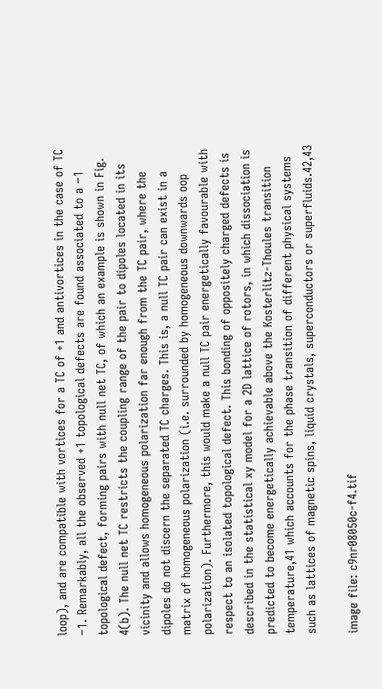loop), and are compatible with vortices for a TC of +1 and antivortices in the case of TC −1. Remarkably, all the observed +1 topological defects are found associated to a −1 topological defect, forming pairs with null net TC, of which an example is shown in Fig. 4(b). The null net TC restricts the coupling range of the pair to dipoles located in its vicinity and allows homogeneous polarization far enough from the TC pair, where the dipoles do not discern the separated TC charges. This is, a null TC pair can exist in a matrix of homogeneous polarization (i.e. surrounded by homogeneous downwards oop polarization). Furthermore, this would make a null TC pair energetically favourable with respect to an isolated topological defect. This bonding of oppositely charged defects is described in the statistical xy model for a 2D lattice of rotors, in which dissociation is predicted to become energetically achievable above the Kosterlitz-Thoules transition temperature,41 which accounts for the phase transition of different physical systems such as lattices of magnetic spins, liquid crystals, superconductors or superfluids.42,43

image file: c9nr08050c-f4.tif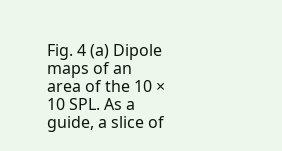Fig. 4 (a) Dipole maps of an area of the 10 × 10 SPL. As a guide, a slice of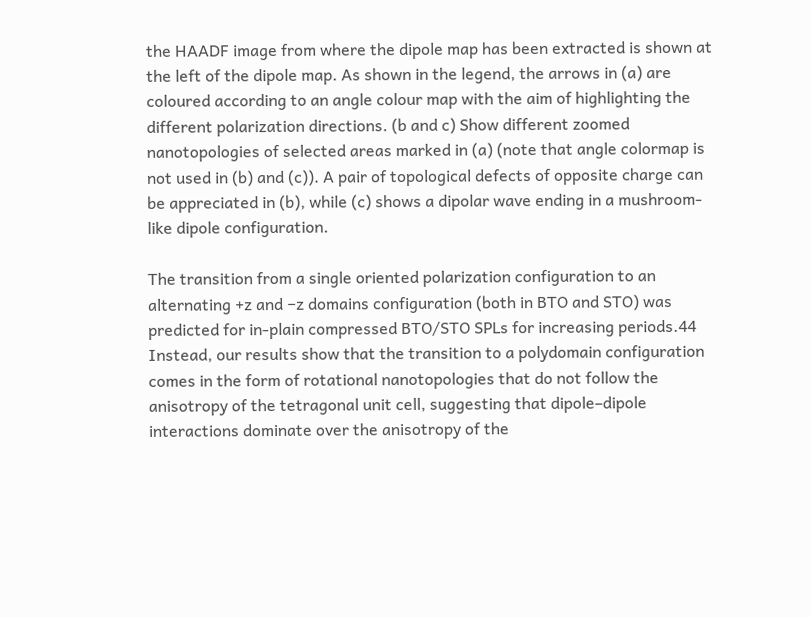the HAADF image from where the dipole map has been extracted is shown at the left of the dipole map. As shown in the legend, the arrows in (a) are coloured according to an angle colour map with the aim of highlighting the different polarization directions. (b and c) Show different zoomed nanotopologies of selected areas marked in (a) (note that angle colormap is not used in (b) and (c)). A pair of topological defects of opposite charge can be appreciated in (b), while (c) shows a dipolar wave ending in a mushroom-like dipole configuration.

The transition from a single oriented polarization configuration to an alternating +z and −z domains configuration (both in BTO and STO) was predicted for in-plain compressed BTO/STO SPLs for increasing periods.44 Instead, our results show that the transition to a polydomain configuration comes in the form of rotational nanotopologies that do not follow the anisotropy of the tetragonal unit cell, suggesting that dipole–dipole interactions dominate over the anisotropy of the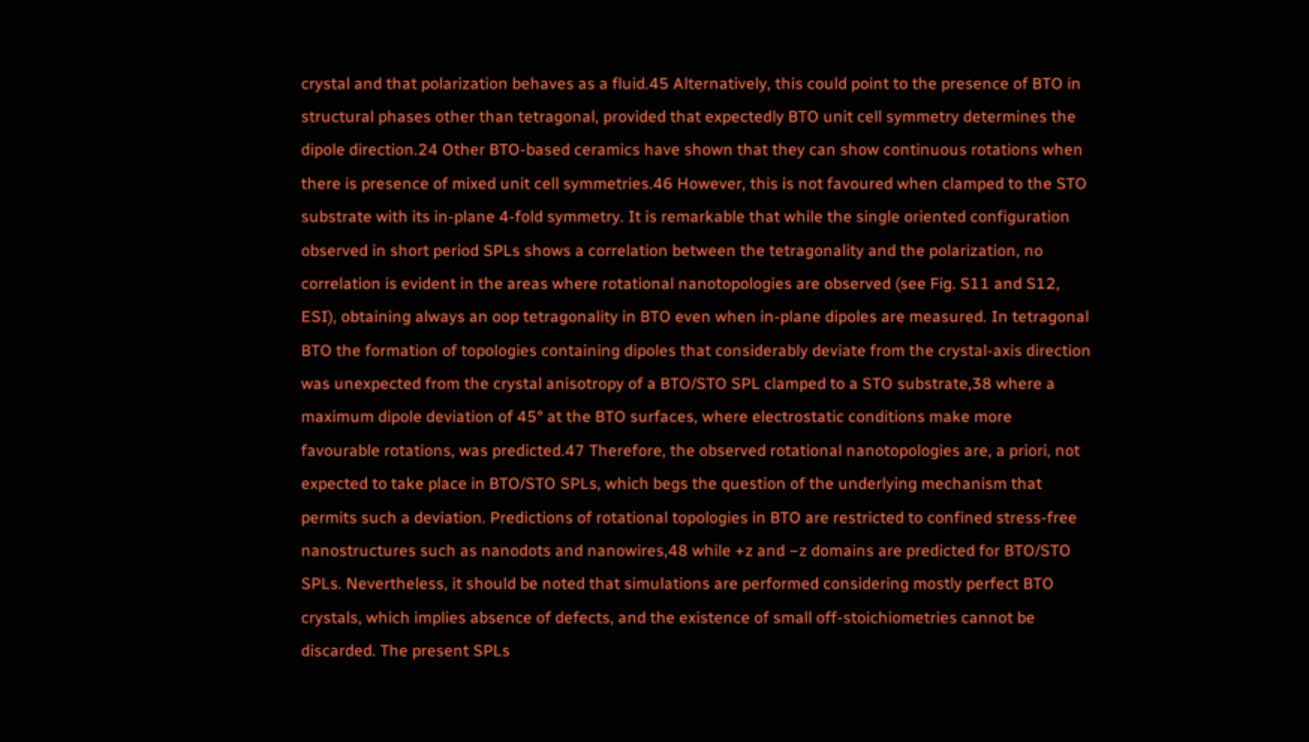crystal and that polarization behaves as a fluid.45 Alternatively, this could point to the presence of BTO in structural phases other than tetragonal, provided that expectedly BTO unit cell symmetry determines the dipole direction.24 Other BTO-based ceramics have shown that they can show continuous rotations when there is presence of mixed unit cell symmetries.46 However, this is not favoured when clamped to the STO substrate with its in-plane 4-fold symmetry. It is remarkable that while the single oriented configuration observed in short period SPLs shows a correlation between the tetragonality and the polarization, no correlation is evident in the areas where rotational nanotopologies are observed (see Fig. S11 and S12, ESI), obtaining always an oop tetragonality in BTO even when in-plane dipoles are measured. In tetragonal BTO the formation of topologies containing dipoles that considerably deviate from the crystal-axis direction was unexpected from the crystal anisotropy of a BTO/STO SPL clamped to a STO substrate,38 where a maximum dipole deviation of 45° at the BTO surfaces, where electrostatic conditions make more favourable rotations, was predicted.47 Therefore, the observed rotational nanotopologies are, a priori, not expected to take place in BTO/STO SPLs, which begs the question of the underlying mechanism that permits such a deviation. Predictions of rotational topologies in BTO are restricted to confined stress-free nanostructures such as nanodots and nanowires,48 while +z and −z domains are predicted for BTO/STO SPLs. Nevertheless, it should be noted that simulations are performed considering mostly perfect BTO crystals, which implies absence of defects, and the existence of small off-stoichiometries cannot be discarded. The present SPLs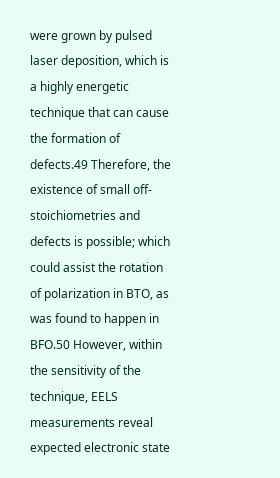were grown by pulsed laser deposition, which is a highly energetic technique that can cause the formation of defects.49 Therefore, the existence of small off-stoichiometries and defects is possible; which could assist the rotation of polarization in BTO, as was found to happen in BFO.50 However, within the sensitivity of the technique, EELS measurements reveal expected electronic state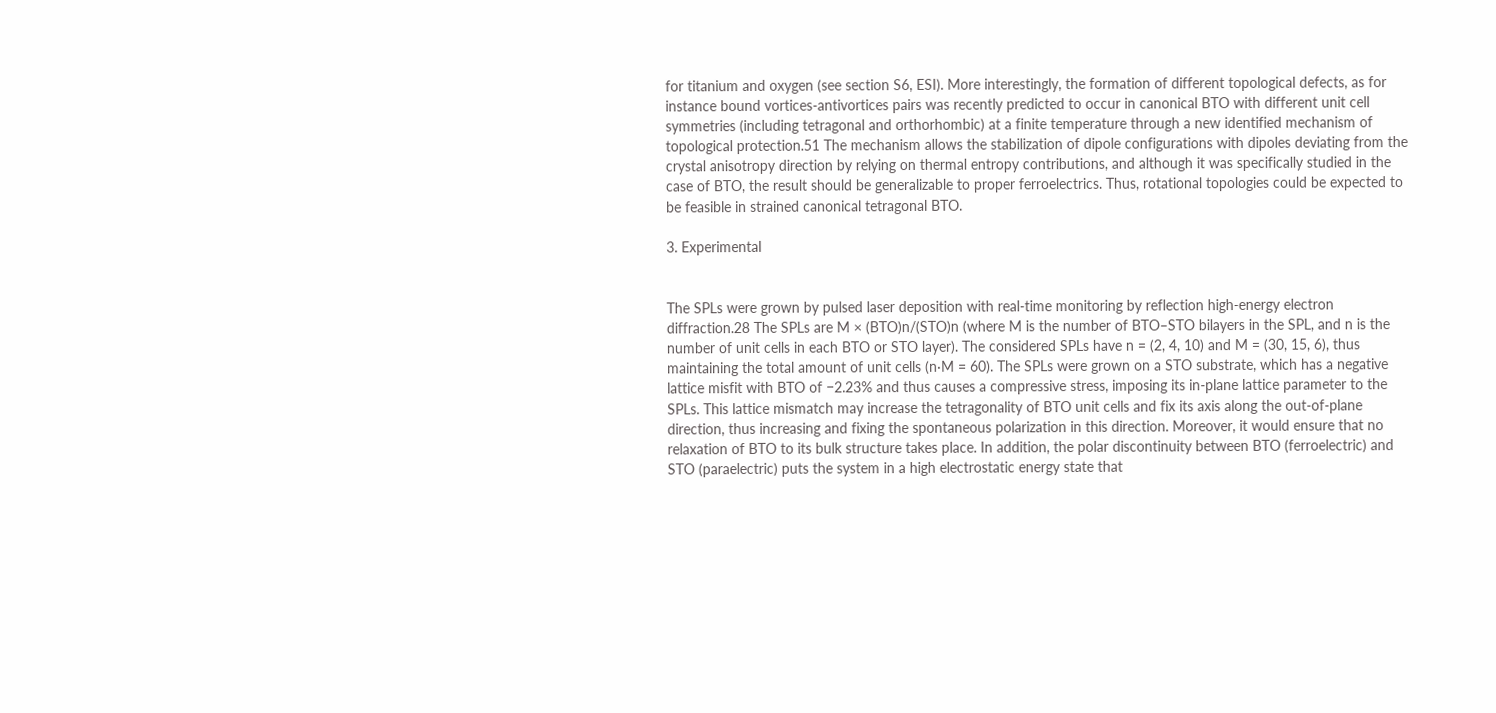for titanium and oxygen (see section S6, ESI). More interestingly, the formation of different topological defects, as for instance bound vortices-antivortices pairs was recently predicted to occur in canonical BTO with different unit cell symmetries (including tetragonal and orthorhombic) at a finite temperature through a new identified mechanism of topological protection.51 The mechanism allows the stabilization of dipole configurations with dipoles deviating from the crystal anisotropy direction by relying on thermal entropy contributions, and although it was specifically studied in the case of BTO, the result should be generalizable to proper ferroelectrics. Thus, rotational topologies could be expected to be feasible in strained canonical tetragonal BTO.

3. Experimental


The SPLs were grown by pulsed laser deposition with real-time monitoring by reflection high-energy electron diffraction.28 The SPLs are M × (BTO)n/(STO)n (where M is the number of BTO–STO bilayers in the SPL, and n is the number of unit cells in each BTO or STO layer). The considered SPLs have n = (2, 4, 10) and M = (30, 15, 6), thus maintaining the total amount of unit cells (n·M = 60). The SPLs were grown on a STO substrate, which has a negative lattice misfit with BTO of −2.23% and thus causes a compressive stress, imposing its in-plane lattice parameter to the SPLs. This lattice mismatch may increase the tetragonality of BTO unit cells and fix its axis along the out-of-plane direction, thus increasing and fixing the spontaneous polarization in this direction. Moreover, it would ensure that no relaxation of BTO to its bulk structure takes place. In addition, the polar discontinuity between BTO (ferroelectric) and STO (paraelectric) puts the system in a high electrostatic energy state that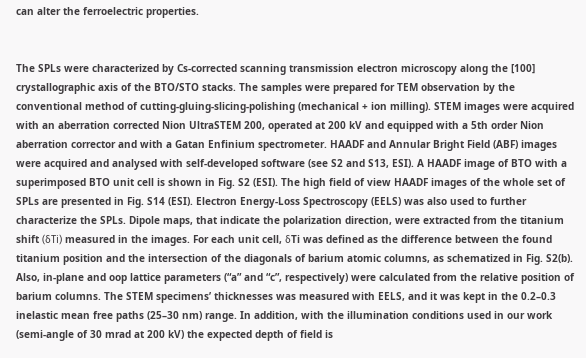can alter the ferroelectric properties.


The SPLs were characterized by Cs-corrected scanning transmission electron microscopy along the [100] crystallographic axis of the BTO/STO stacks. The samples were prepared for TEM observation by the conventional method of cutting-gluing-slicing-polishing (mechanical + ion milling). STEM images were acquired with an aberration corrected Nion UltraSTEM 200, operated at 200 kV and equipped with a 5th order Nion aberration corrector and with a Gatan Enfinium spectrometer. HAADF and Annular Bright Field (ABF) images were acquired and analysed with self-developed software (see S2 and S13, ESI). A HAADF image of BTO with a superimposed BTO unit cell is shown in Fig. S2 (ESI). The high field of view HAADF images of the whole set of SPLs are presented in Fig. S14 (ESI). Electron Energy-Loss Spectroscopy (EELS) was also used to further characterize the SPLs. Dipole maps, that indicate the polarization direction, were extracted from the titanium shift (δTi) measured in the images. For each unit cell, δTi was defined as the difference between the found titanium position and the intersection of the diagonals of barium atomic columns, as schematized in Fig. S2(b). Also, in-plane and oop lattice parameters (“a” and “c”, respectively) were calculated from the relative position of barium columns. The STEM specimens’ thicknesses was measured with EELS, and it was kept in the 0.2–0.3 inelastic mean free paths (25–30 nm) range. In addition, with the illumination conditions used in our work (semi-angle of 30 mrad at 200 kV) the expected depth of field is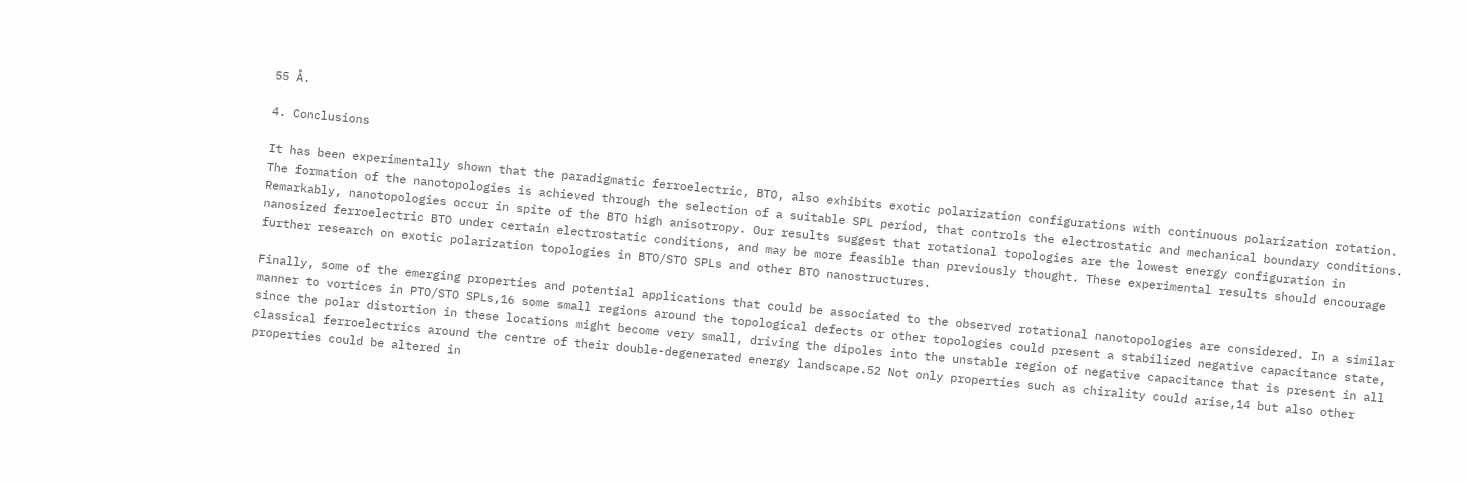55 Å.

4. Conclusions

It has been experimentally shown that the paradigmatic ferroelectric, BTO, also exhibits exotic polarization configurations with continuous polarization rotation. The formation of the nanotopologies is achieved through the selection of a suitable SPL period, that controls the electrostatic and mechanical boundary conditions. Remarkably, nanotopologies occur in spite of the BTO high anisotropy. Our results suggest that rotational topologies are the lowest energy configuration in nanosized ferroelectric BTO under certain electrostatic conditions, and may be more feasible than previously thought. These experimental results should encourage further research on exotic polarization topologies in BTO/STO SPLs and other BTO nanostructures.

Finally, some of the emerging properties and potential applications that could be associated to the observed rotational nanotopologies are considered. In a similar manner to vortices in PTO/STO SPLs,16 some small regions around the topological defects or other topologies could present a stabilized negative capacitance state, since the polar distortion in these locations might become very small, driving the dipoles into the unstable region of negative capacitance that is present in all classical ferroelectrics around the centre of their double-degenerated energy landscape.52 Not only properties such as chirality could arise,14 but also other properties could be altered in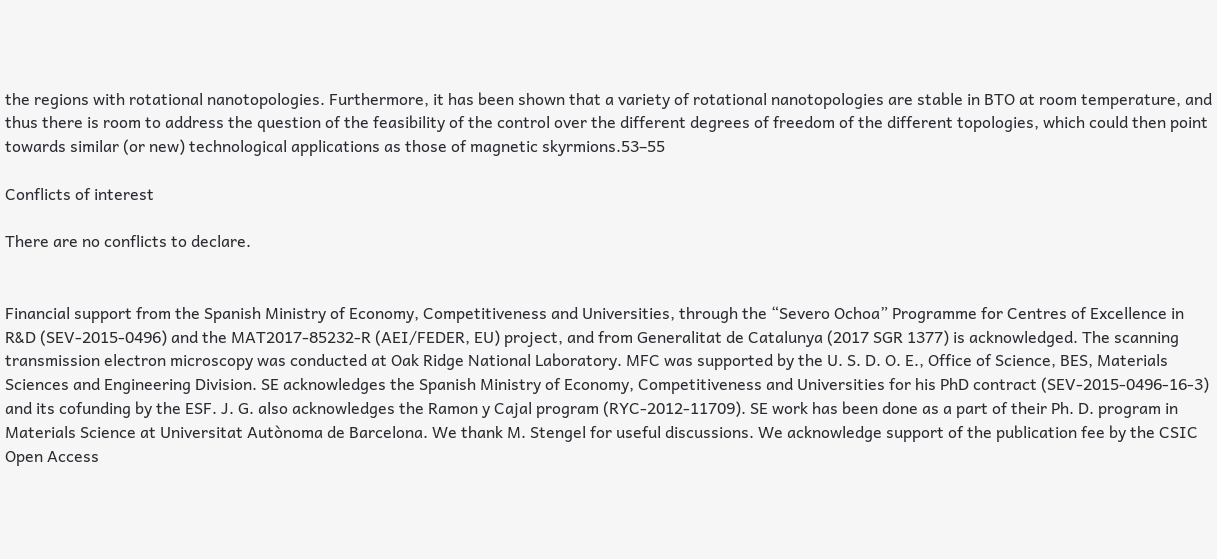the regions with rotational nanotopologies. Furthermore, it has been shown that a variety of rotational nanotopologies are stable in BTO at room temperature, and thus there is room to address the question of the feasibility of the control over the different degrees of freedom of the different topologies, which could then point towards similar (or new) technological applications as those of magnetic skyrmions.53–55

Conflicts of interest

There are no conflicts to declare.


Financial support from the Spanish Ministry of Economy, Competitiveness and Universities, through the “Severo Ochoa” Programme for Centres of Excellence in R&D (SEV-2015-0496) and the MAT2017-85232-R (AEI/FEDER, EU) project, and from Generalitat de Catalunya (2017 SGR 1377) is acknowledged. The scanning transmission electron microscopy was conducted at Oak Ridge National Laboratory. MFC was supported by the U. S. D. O. E., Office of Science, BES, Materials Sciences and Engineering Division. SE acknowledges the Spanish Ministry of Economy, Competitiveness and Universities for his PhD contract (SEV-2015-0496-16-3) and its cofunding by the ESF. J. G. also acknowledges the Ramon y Cajal program (RYC-2012-11709). SE work has been done as a part of their Ph. D. program in Materials Science at Universitat Autònoma de Barcelona. We thank M. Stengel for useful discussions. We acknowledge support of the publication fee by the CSIC Open Access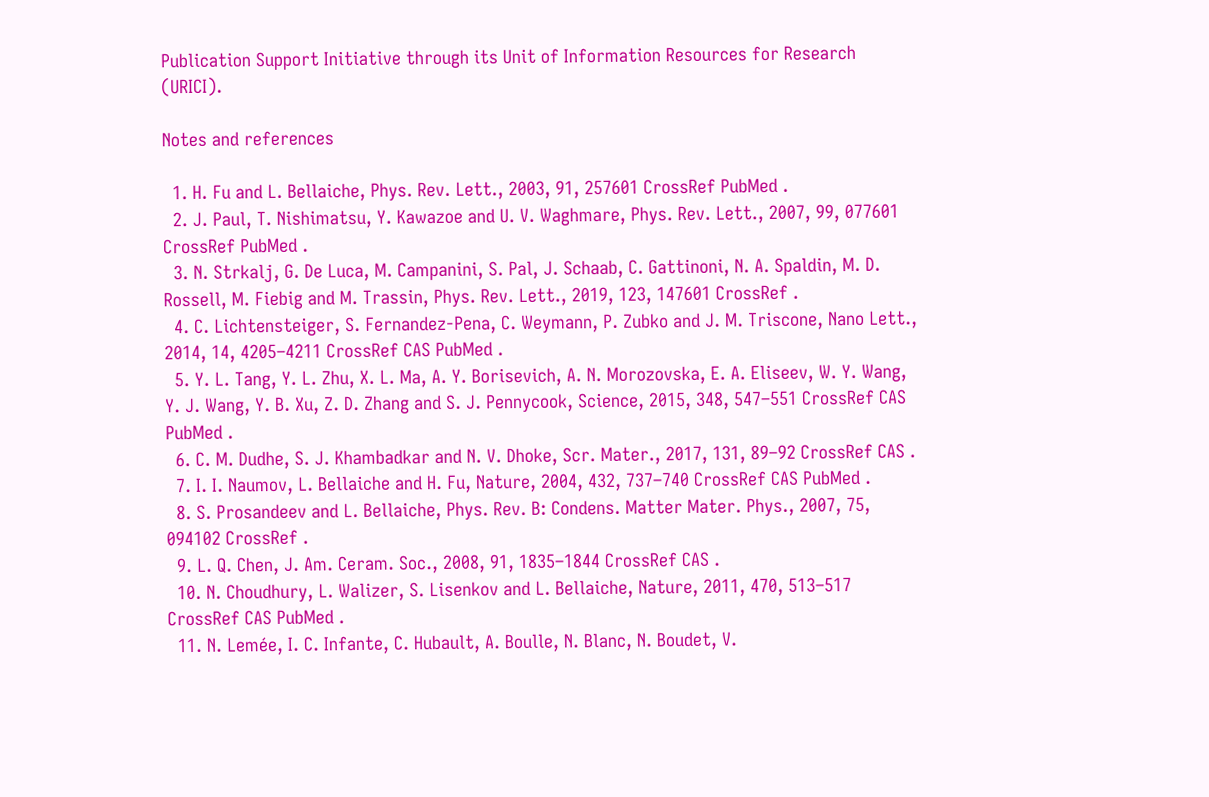Publication Support Initiative through its Unit of Information Resources for Research (URICI).

Notes and references

  1. H. Fu and L. Bellaiche, Phys. Rev. Lett., 2003, 91, 257601 CrossRef PubMed .
  2. J. Paul, T. Nishimatsu, Y. Kawazoe and U. V. Waghmare, Phys. Rev. Lett., 2007, 99, 077601 CrossRef PubMed .
  3. N. Strkalj, G. De Luca, M. Campanini, S. Pal, J. Schaab, C. Gattinoni, N. A. Spaldin, M. D. Rossell, M. Fiebig and M. Trassin, Phys. Rev. Lett., 2019, 123, 147601 CrossRef .
  4. C. Lichtensteiger, S. Fernandez-Pena, C. Weymann, P. Zubko and J. M. Triscone, Nano Lett., 2014, 14, 4205–4211 CrossRef CAS PubMed .
  5. Y. L. Tang, Y. L. Zhu, X. L. Ma, A. Y. Borisevich, A. N. Morozovska, E. A. Eliseev, W. Y. Wang, Y. J. Wang, Y. B. Xu, Z. D. Zhang and S. J. Pennycook, Science, 2015, 348, 547–551 CrossRef CAS PubMed .
  6. C. M. Dudhe, S. J. Khambadkar and N. V. Dhoke, Scr. Mater., 2017, 131, 89–92 CrossRef CAS .
  7. I. I. Naumov, L. Bellaiche and H. Fu, Nature, 2004, 432, 737–740 CrossRef CAS PubMed .
  8. S. Prosandeev and L. Bellaiche, Phys. Rev. B: Condens. Matter Mater. Phys., 2007, 75, 094102 CrossRef .
  9. L. Q. Chen, J. Am. Ceram. Soc., 2008, 91, 1835–1844 CrossRef CAS .
  10. N. Choudhury, L. Walizer, S. Lisenkov and L. Bellaiche, Nature, 2011, 470, 513–517 CrossRef CAS PubMed .
  11. N. Lemée, I. C. Infante, C. Hubault, A. Boulle, N. Blanc, N. Boudet, V.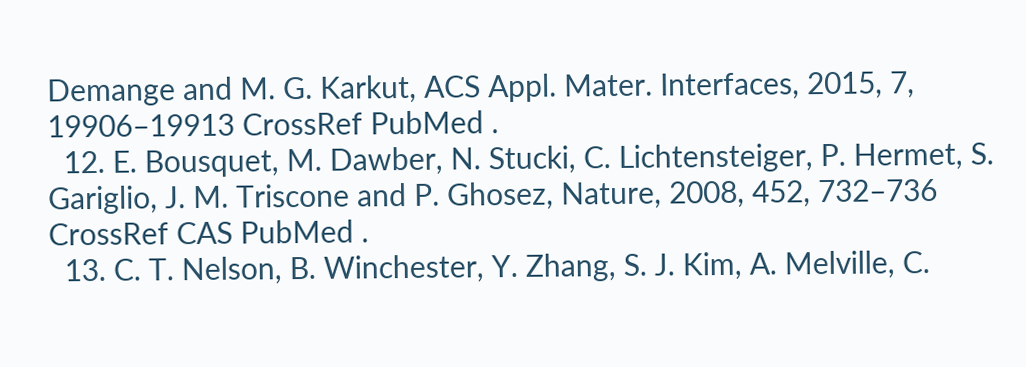Demange and M. G. Karkut, ACS Appl. Mater. Interfaces, 2015, 7, 19906–19913 CrossRef PubMed .
  12. E. Bousquet, M. Dawber, N. Stucki, C. Lichtensteiger, P. Hermet, S. Gariglio, J. M. Triscone and P. Ghosez, Nature, 2008, 452, 732–736 CrossRef CAS PubMed .
  13. C. T. Nelson, B. Winchester, Y. Zhang, S. J. Kim, A. Melville, C.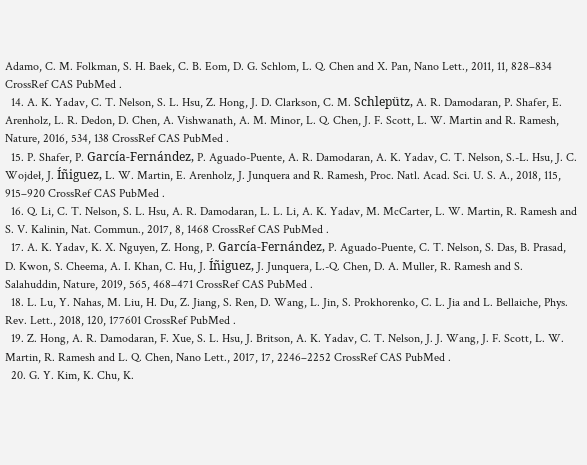Adamo, C. M. Folkman, S. H. Baek, C. B. Eom, D. G. Schlom, L. Q. Chen and X. Pan, Nano Lett., 2011, 11, 828–834 CrossRef CAS PubMed .
  14. A. K. Yadav, C. T. Nelson, S. L. Hsu, Z. Hong, J. D. Clarkson, C. M. Schlepütz, A. R. Damodaran, P. Shafer, E. Arenholz, L. R. Dedon, D. Chen, A. Vishwanath, A. M. Minor, L. Q. Chen, J. F. Scott, L. W. Martin and R. Ramesh, Nature, 2016, 534, 138 CrossRef CAS PubMed .
  15. P. Shafer, P. García-Fernández, P. Aguado-Puente, A. R. Damodaran, A. K. Yadav, C. T. Nelson, S.-L. Hsu, J. C. Wojdeł, J. Íñiguez, L. W. Martin, E. Arenholz, J. Junquera and R. Ramesh, Proc. Natl. Acad. Sci. U. S. A., 2018, 115, 915–920 CrossRef CAS PubMed .
  16. Q. Li, C. T. Nelson, S. L. Hsu, A. R. Damodaran, L. L. Li, A. K. Yadav, M. McCarter, L. W. Martin, R. Ramesh and S. V. Kalinin, Nat. Commun., 2017, 8, 1468 CrossRef CAS PubMed .
  17. A. K. Yadav, K. X. Nguyen, Z. Hong, P. García-Fernández, P. Aguado-Puente, C. T. Nelson, S. Das, B. Prasad, D. Kwon, S. Cheema, A. I. Khan, C. Hu, J. Íñiguez, J. Junquera, L.-Q. Chen, D. A. Muller, R. Ramesh and S. Salahuddin, Nature, 2019, 565, 468–471 CrossRef CAS PubMed .
  18. L. Lu, Y. Nahas, M. Liu, H. Du, Z. Jiang, S. Ren, D. Wang, L. Jin, S. Prokhorenko, C. L. Jia and L. Bellaiche, Phys. Rev. Lett., 2018, 120, 177601 CrossRef PubMed .
  19. Z. Hong, A. R. Damodaran, F. Xue, S. L. Hsu, J. Britson, A. K. Yadav, C. T. Nelson, J. J. Wang, J. F. Scott, L. W. Martin, R. Ramesh and L. Q. Chen, Nano Lett., 2017, 17, 2246–2252 CrossRef CAS PubMed .
  20. G. Y. Kim, K. Chu, K.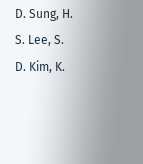D. Sung, H. S. Lee, S. D. Kim, K.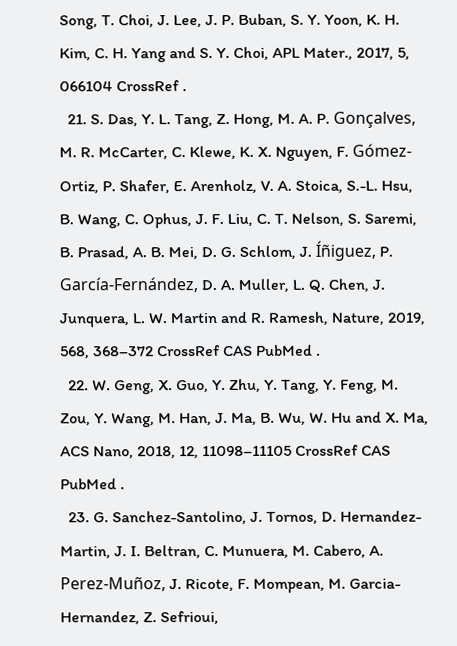Song, T. Choi, J. Lee, J. P. Buban, S. Y. Yoon, K. H. Kim, C. H. Yang and S. Y. Choi, APL Mater., 2017, 5, 066104 CrossRef .
  21. S. Das, Y. L. Tang, Z. Hong, M. A. P. Gonçalves, M. R. McCarter, C. Klewe, K. X. Nguyen, F. Gómez-Ortiz, P. Shafer, E. Arenholz, V. A. Stoica, S.-L. Hsu, B. Wang, C. Ophus, J. F. Liu, C. T. Nelson, S. Saremi, B. Prasad, A. B. Mei, D. G. Schlom, J. Íñiguez, P. García-Fernández, D. A. Muller, L. Q. Chen, J. Junquera, L. W. Martin and R. Ramesh, Nature, 2019, 568, 368–372 CrossRef CAS PubMed .
  22. W. Geng, X. Guo, Y. Zhu, Y. Tang, Y. Feng, M. Zou, Y. Wang, M. Han, J. Ma, B. Wu, W. Hu and X. Ma, ACS Nano, 2018, 12, 11098–11105 CrossRef CAS PubMed .
  23. G. Sanchez-Santolino, J. Tornos, D. Hernandez-Martin, J. I. Beltran, C. Munuera, M. Cabero, A. Perez-Muñoz, J. Ricote, F. Mompean, M. Garcia-Hernandez, Z. Sefrioui,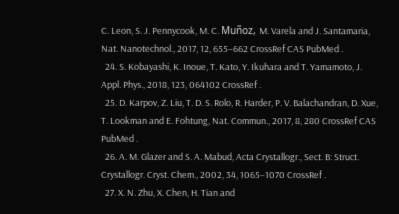C. Leon, S. J. Pennycook, M. C. Muñoz, M. Varela and J. Santamaria, Nat. Nanotechnol., 2017, 12, 655–662 CrossRef CAS PubMed .
  24. S. Kobayashi, K. Inoue, T. Kato, Y. Ikuhara and T. Yamamoto, J. Appl. Phys., 2018, 123, 064102 CrossRef .
  25. D. Karpov, Z. Liu, T. D. S. Rolo, R. Harder, P. V. Balachandran, D. Xue, T. Lookman and E. Fohtung, Nat. Commun., 2017, 8, 280 CrossRef CAS PubMed .
  26. A. M. Glazer and S. A. Mabud, Acta Crystallogr., Sect. B: Struct. Crystallogr. Cryst. Chem., 2002, 34, 1065–1070 CrossRef .
  27. X. N. Zhu, X. Chen, H. Tian and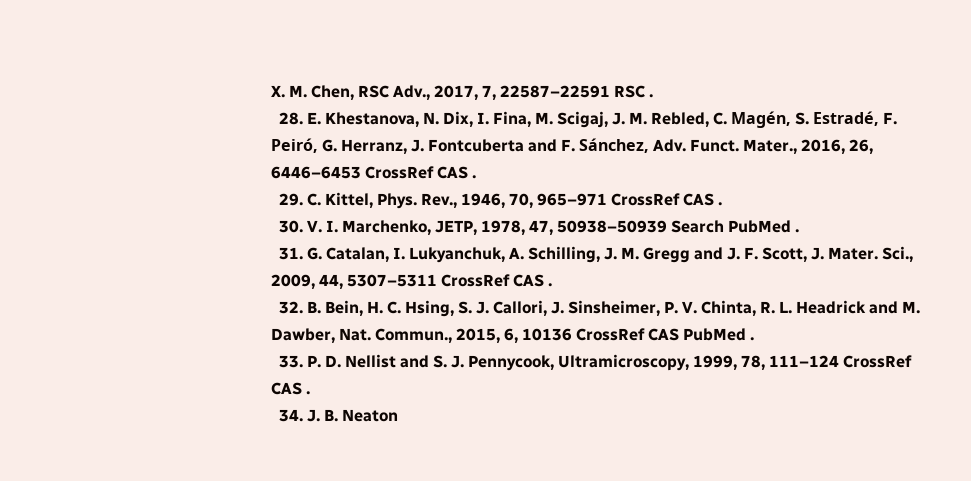X. M. Chen, RSC Adv., 2017, 7, 22587–22591 RSC .
  28. E. Khestanova, N. Dix, I. Fina, M. Scigaj, J. M. Rebled, C. Magén, S. Estradé, F. Peiró, G. Herranz, J. Fontcuberta and F. Sánchez, Adv. Funct. Mater., 2016, 26, 6446–6453 CrossRef CAS .
  29. C. Kittel, Phys. Rev., 1946, 70, 965–971 CrossRef CAS .
  30. V. I. Marchenko, JETP, 1978, 47, 50938–50939 Search PubMed .
  31. G. Catalan, I. Lukyanchuk, A. Schilling, J. M. Gregg and J. F. Scott, J. Mater. Sci., 2009, 44, 5307–5311 CrossRef CAS .
  32. B. Bein, H. C. Hsing, S. J. Callori, J. Sinsheimer, P. V. Chinta, R. L. Headrick and M. Dawber, Nat. Commun., 2015, 6, 10136 CrossRef CAS PubMed .
  33. P. D. Nellist and S. J. Pennycook, Ultramicroscopy, 1999, 78, 111–124 CrossRef CAS .
  34. J. B. Neaton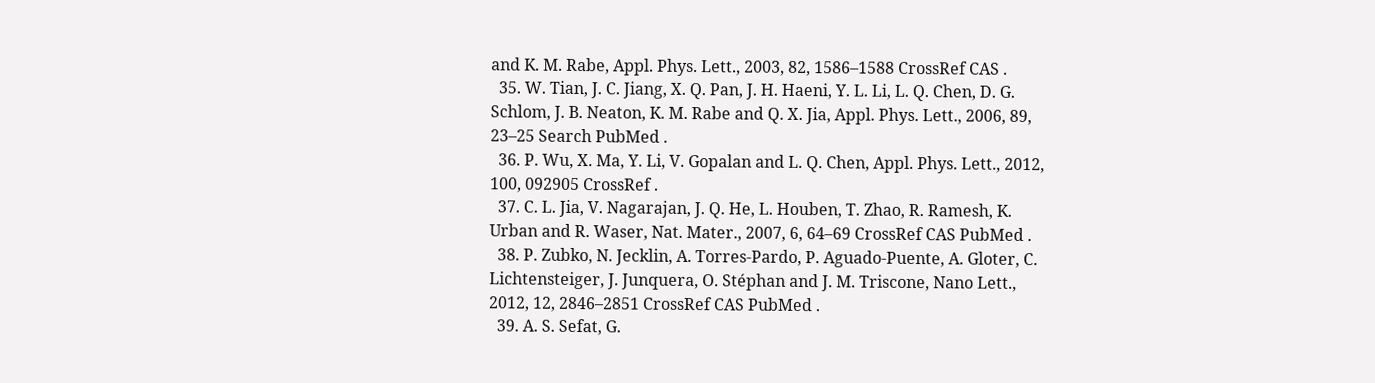and K. M. Rabe, Appl. Phys. Lett., 2003, 82, 1586–1588 CrossRef CAS .
  35. W. Tian, J. C. Jiang, X. Q. Pan, J. H. Haeni, Y. L. Li, L. Q. Chen, D. G. Schlom, J. B. Neaton, K. M. Rabe and Q. X. Jia, Appl. Phys. Lett., 2006, 89, 23–25 Search PubMed .
  36. P. Wu, X. Ma, Y. Li, V. Gopalan and L. Q. Chen, Appl. Phys. Lett., 2012, 100, 092905 CrossRef .
  37. C. L. Jia, V. Nagarajan, J. Q. He, L. Houben, T. Zhao, R. Ramesh, K. Urban and R. Waser, Nat. Mater., 2007, 6, 64–69 CrossRef CAS PubMed .
  38. P. Zubko, N. Jecklin, A. Torres-Pardo, P. Aguado-Puente, A. Gloter, C. Lichtensteiger, J. Junquera, O. Stéphan and J. M. Triscone, Nano Lett., 2012, 12, 2846–2851 CrossRef CAS PubMed .
  39. A. S. Sefat, G.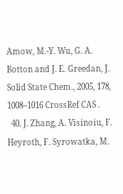Amow, M.-Y. Wu, G. A. Botton and J. E. Greedan, J. Solid State Chem., 2005, 178, 1008–1016 CrossRef CAS .
  40. J. Zhang, A. Visinoiu, F. Heyroth, F. Syrowatka, M.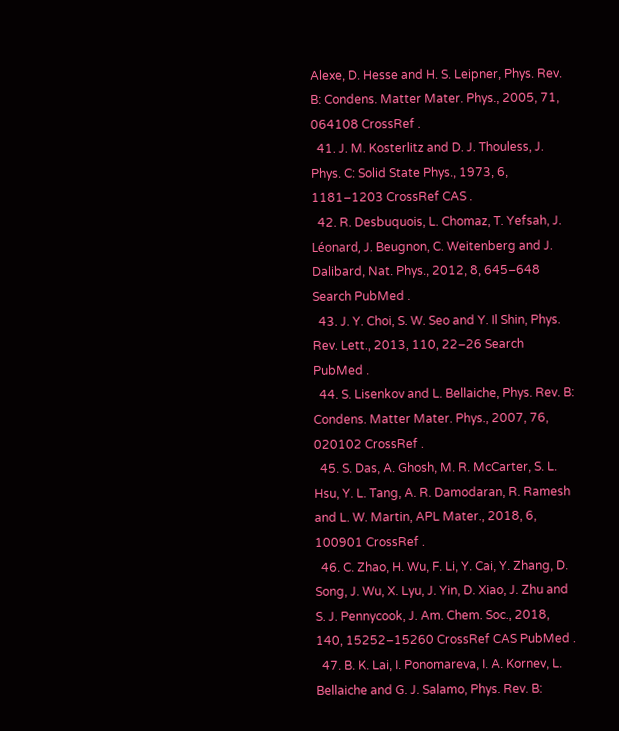Alexe, D. Hesse and H. S. Leipner, Phys. Rev. B: Condens. Matter Mater. Phys., 2005, 71, 064108 CrossRef .
  41. J. M. Kosterlitz and D. J. Thouless, J. Phys. C: Solid State Phys., 1973, 6, 1181–1203 CrossRef CAS .
  42. R. Desbuquois, L. Chomaz, T. Yefsah, J. Léonard, J. Beugnon, C. Weitenberg and J. Dalibard, Nat. Phys., 2012, 8, 645–648 Search PubMed .
  43. J. Y. Choi, S. W. Seo and Y. Il Shin, Phys. Rev. Lett., 2013, 110, 22–26 Search PubMed .
  44. S. Lisenkov and L. Bellaiche, Phys. Rev. B: Condens. Matter Mater. Phys., 2007, 76, 020102 CrossRef .
  45. S. Das, A. Ghosh, M. R. McCarter, S. L. Hsu, Y. L. Tang, A. R. Damodaran, R. Ramesh and L. W. Martin, APL Mater., 2018, 6, 100901 CrossRef .
  46. C. Zhao, H. Wu, F. Li, Y. Cai, Y. Zhang, D. Song, J. Wu, X. Lyu, J. Yin, D. Xiao, J. Zhu and S. J. Pennycook, J. Am. Chem. Soc., 2018, 140, 15252–15260 CrossRef CAS PubMed .
  47. B. K. Lai, I. Ponomareva, I. A. Kornev, L. Bellaiche and G. J. Salamo, Phys. Rev. B: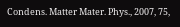Condens. Matter Mater. Phys., 2007, 75,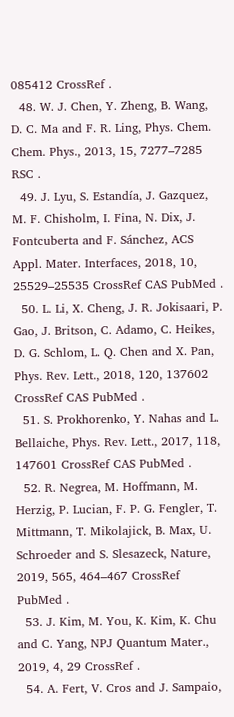085412 CrossRef .
  48. W. J. Chen, Y. Zheng, B. Wang, D. C. Ma and F. R. Ling, Phys. Chem. Chem. Phys., 2013, 15, 7277–7285 RSC .
  49. J. Lyu, S. Estandía, J. Gazquez, M. F. Chisholm, I. Fina, N. Dix, J. Fontcuberta and F. Sánchez, ACS Appl. Mater. Interfaces, 2018, 10, 25529–25535 CrossRef CAS PubMed .
  50. L. Li, X. Cheng, J. R. Jokisaari, P. Gao, J. Britson, C. Adamo, C. Heikes, D. G. Schlom, L. Q. Chen and X. Pan, Phys. Rev. Lett., 2018, 120, 137602 CrossRef CAS PubMed .
  51. S. Prokhorenko, Y. Nahas and L. Bellaiche, Phys. Rev. Lett., 2017, 118, 147601 CrossRef CAS PubMed .
  52. R. Negrea, M. Hoffmann, M. Herzig, P. Lucian, F. P. G. Fengler, T. Mittmann, T. Mikolajick, B. Max, U. Schroeder and S. Slesazeck, Nature, 2019, 565, 464–467 CrossRef PubMed .
  53. J. Kim, M. You, K. Kim, K. Chu and C. Yang, NPJ Quantum Mater., 2019, 4, 29 CrossRef .
  54. A. Fert, V. Cros and J. Sampaio,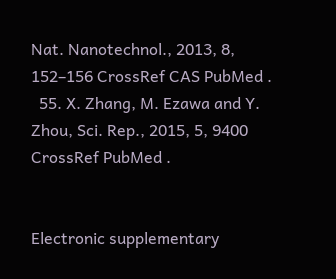Nat. Nanotechnol., 2013, 8, 152–156 CrossRef CAS PubMed .
  55. X. Zhang, M. Ezawa and Y. Zhou, Sci. Rep., 2015, 5, 9400 CrossRef PubMed .


Electronic supplementary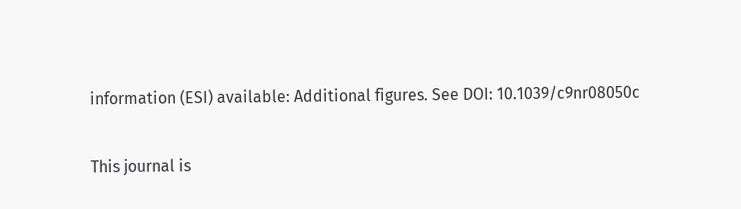information (ESI) available: Additional figures. See DOI: 10.1039/c9nr08050c

This journal is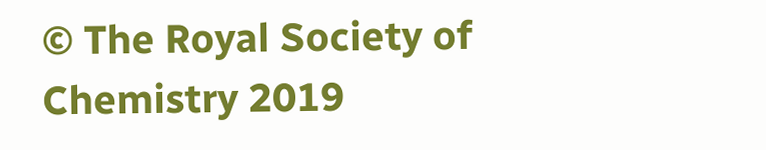© The Royal Society of Chemistry 2019